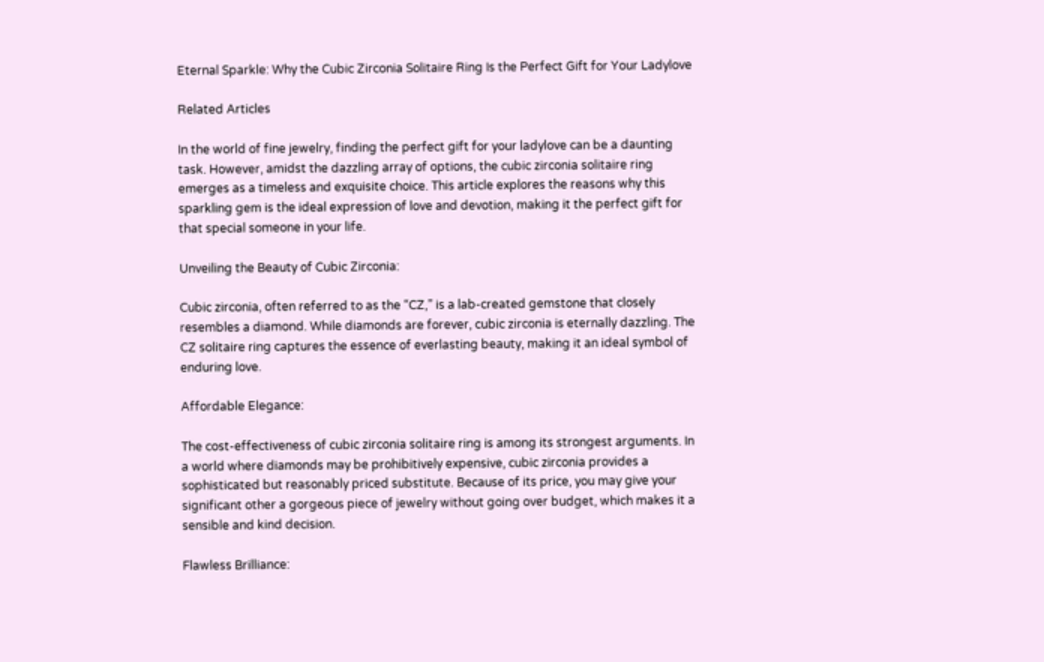Eternal Sparkle: Why the Cubic Zirconia Solitaire Ring Is the Perfect Gift for Your Ladylove

Related Articles

In the world of fine jewelry, finding the perfect gift for your ladylove can be a daunting task. However, amidst the dazzling array of options, the cubic zirconia solitaire ring emerges as a timeless and exquisite choice. This article explores the reasons why this sparkling gem is the ideal expression of love and devotion, making it the perfect gift for that special someone in your life.

Unveiling the Beauty of Cubic Zirconia:

Cubic zirconia, often referred to as the “CZ,” is a lab-created gemstone that closely resembles a diamond. While diamonds are forever, cubic zirconia is eternally dazzling. The CZ solitaire ring captures the essence of everlasting beauty, making it an ideal symbol of enduring love.

Affordable Elegance:

The cost-effectiveness of cubic zirconia solitaire ring is among its strongest arguments. In a world where diamonds may be prohibitively expensive, cubic zirconia provides a sophisticated but reasonably priced substitute. Because of its price, you may give your significant other a gorgeous piece of jewelry without going over budget, which makes it a sensible and kind decision.

Flawless Brilliance: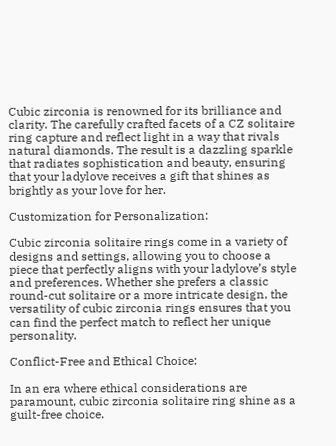Cubic zirconia is renowned for its brilliance and clarity. The carefully crafted facets of a CZ solitaire ring capture and reflect light in a way that rivals natural diamonds. The result is a dazzling sparkle that radiates sophistication and beauty, ensuring that your ladylove receives a gift that shines as brightly as your love for her.

Customization for Personalization:

Cubic zirconia solitaire rings come in a variety of designs and settings, allowing you to choose a piece that perfectly aligns with your ladylove’s style and preferences. Whether she prefers a classic round-cut solitaire or a more intricate design, the versatility of cubic zirconia rings ensures that you can find the perfect match to reflect her unique personality.

Conflict-Free and Ethical Choice:

In an era where ethical considerations are paramount, cubic zirconia solitaire ring shine as a guilt-free choice.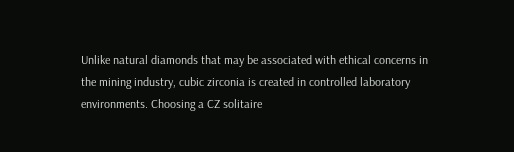Unlike natural diamonds that may be associated with ethical concerns in the mining industry, cubic zirconia is created in controlled laboratory environments. Choosing a CZ solitaire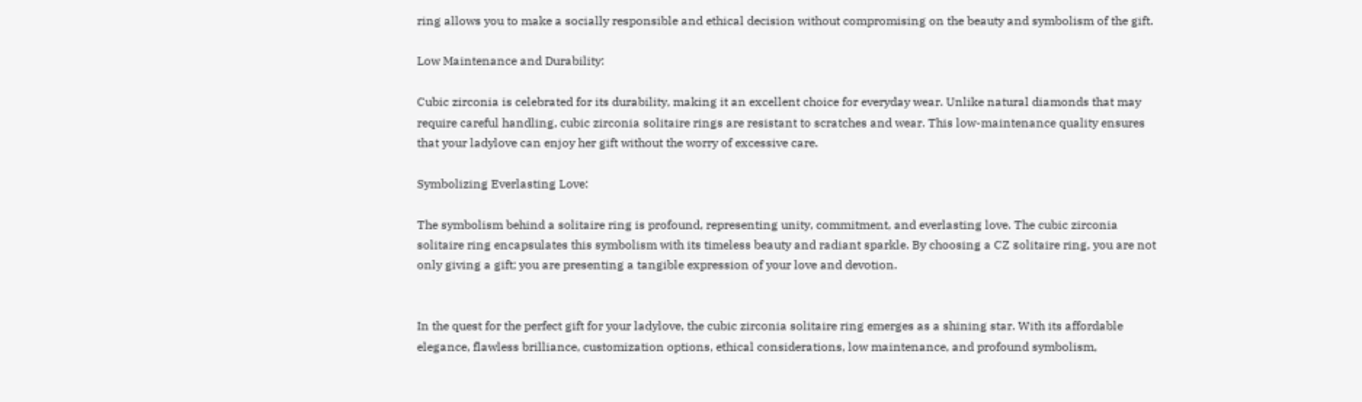ring allows you to make a socially responsible and ethical decision without compromising on the beauty and symbolism of the gift.

Low Maintenance and Durability:

Cubic zirconia is celebrated for its durability, making it an excellent choice for everyday wear. Unlike natural diamonds that may require careful handling, cubic zirconia solitaire rings are resistant to scratches and wear. This low-maintenance quality ensures that your ladylove can enjoy her gift without the worry of excessive care.

Symbolizing Everlasting Love:

The symbolism behind a solitaire ring is profound, representing unity, commitment, and everlasting love. The cubic zirconia solitaire ring encapsulates this symbolism with its timeless beauty and radiant sparkle. By choosing a CZ solitaire ring, you are not only giving a gift; you are presenting a tangible expression of your love and devotion.


In the quest for the perfect gift for your ladylove, the cubic zirconia solitaire ring emerges as a shining star. With its affordable elegance, flawless brilliance, customization options, ethical considerations, low maintenance, and profound symbolism,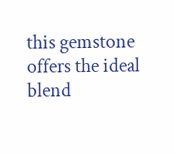this gemstone offers the ideal blend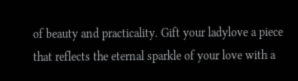of beauty and practicality. Gift your ladylove a piece that reflects the eternal sparkle of your love with a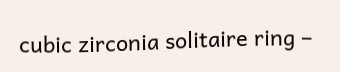cubic zirconia solitaire ring –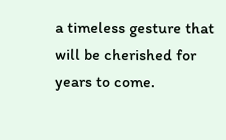a timeless gesture that will be cherished for years to come.